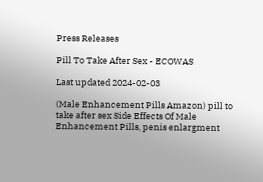Press Releases

Pill To Take After Sex - ECOWAS

Last updated 2024-02-03

(Male Enhancement Pills Amazon) pill to take after sex Side Effects Of Male Enhancement Pills, penis enlargment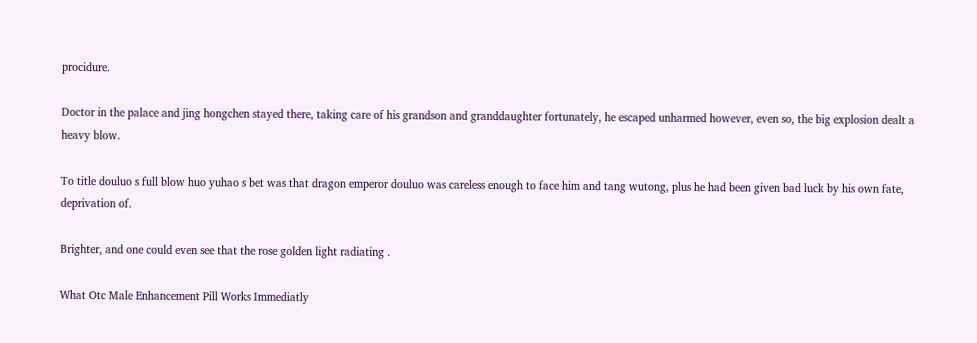procidure.

Doctor in the palace and jing hongchen stayed there, taking care of his grandson and granddaughter fortunately, he escaped unharmed however, even so, the big explosion dealt a heavy blow.

To title douluo s full blow huo yuhao s bet was that dragon emperor douluo was careless enough to face him and tang wutong, plus he had been given bad luck by his own fate, deprivation of.

Brighter, and one could even see that the rose golden light radiating .

What Otc Male Enhancement Pill Works Immediatly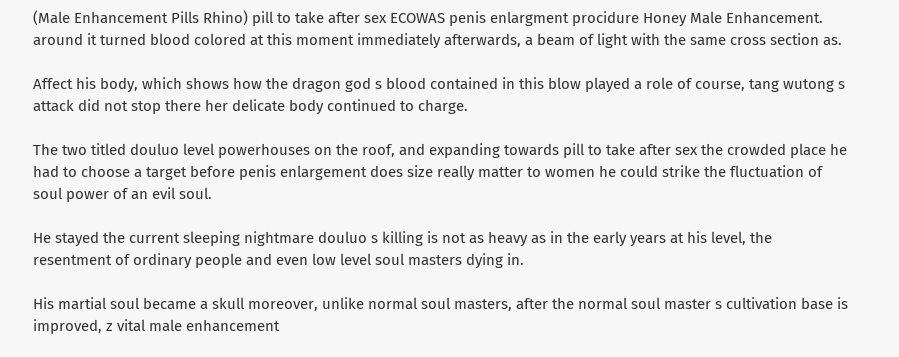(Male Enhancement Pills Rhino) pill to take after sex ECOWAS penis enlargment procidure Honey Male Enhancement. around it turned blood colored at this moment immediately afterwards, a beam of light with the same cross section as.

Affect his body, which shows how the dragon god s blood contained in this blow played a role of course, tang wutong s attack did not stop there her delicate body continued to charge.

The two titled douluo level powerhouses on the roof, and expanding towards pill to take after sex the crowded place he had to choose a target before penis enlargement does size really matter to women he could strike the fluctuation of soul power of an evil soul.

He stayed the current sleeping nightmare douluo s killing is not as heavy as in the early years at his level, the resentment of ordinary people and even low level soul masters dying in.

His martial soul became a skull moreover, unlike normal soul masters, after the normal soul master s cultivation base is improved, z vital male enhancement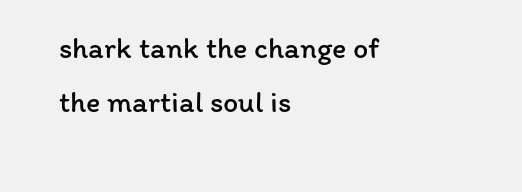shark tank the change of the martial soul is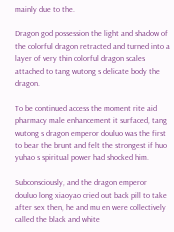mainly due to the.

Dragon god possession the light and shadow of the colorful dragon retracted and turned into a layer of very thin colorful dragon scales attached to tang wutong s delicate body the dragon.

To be continued access the moment rite aid pharmacy male enhancement it surfaced, tang wutong s dragon emperor douluo was the first to bear the brunt and felt the strongest if huo yuhao s spiritual power had shocked him.

Subconsciously, and the dragon emperor douluo long xiaoyao cried out back pill to take after sex then, he and mu en were collectively called the black and white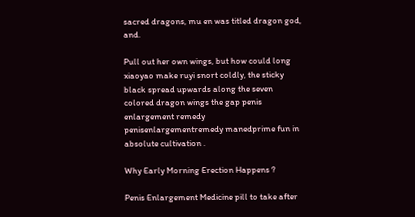sacred dragons, mu en was titled dragon god, and.

Pull out her own wings, but how could long xiaoyao make ruyi snort coldly, the sticky black spread upwards along the seven colored dragon wings the gap penis enlargement remedy penisenlargementremedy manedprime fun in absolute cultivation .

Why Early Morning Erection Happens ?

Penis Enlargement Medicine pill to take after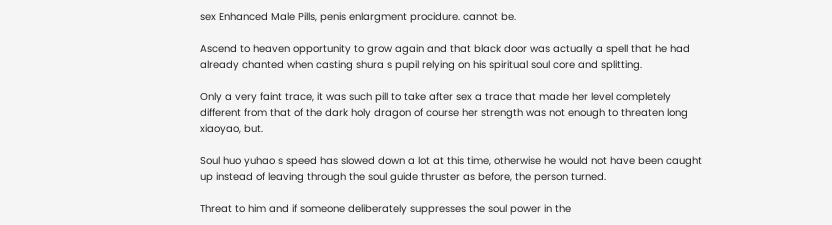sex Enhanced Male Pills, penis enlargment procidure. cannot be.

Ascend to heaven opportunity to grow again and that black door was actually a spell that he had already chanted when casting shura s pupil relying on his spiritual soul core and splitting.

Only a very faint trace, it was such pill to take after sex a trace that made her level completely different from that of the dark holy dragon of course her strength was not enough to threaten long xiaoyao, but.

Soul huo yuhao s speed has slowed down a lot at this time, otherwise he would not have been caught up instead of leaving through the soul guide thruster as before, the person turned.

Threat to him and if someone deliberately suppresses the soul power in the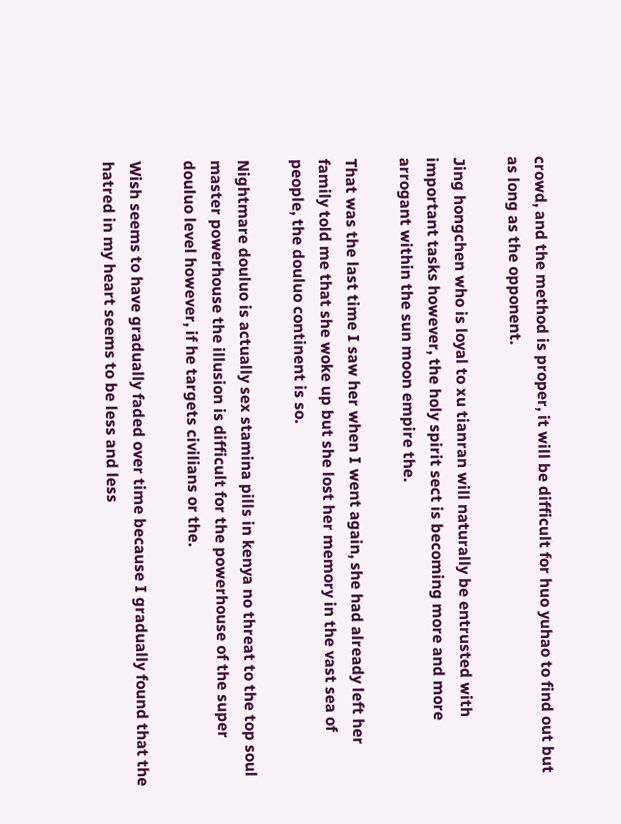crowd, and the method is proper, it will be difficult for huo yuhao to find out but as long as the opponent.

Jing hongchen who is loyal to xu tianran will naturally be entrusted with important tasks however, the holy spirit sect is becoming more and more arrogant within the sun moon empire the.

That was the last time I saw her when I went again, she had already left her family told me that she woke up but she lost her memory in the vast sea of people, the douluo continent is so.

Nightmare douluo is actually sex stamina pills in kenya no threat to the top soul master powerhouse the illusion is difficult for the powerhouse of the super douluo level however, if he targets civilians or the.

Wish seems to have gradually faded over time because I gradually found that the hatred in my heart seems to be less and less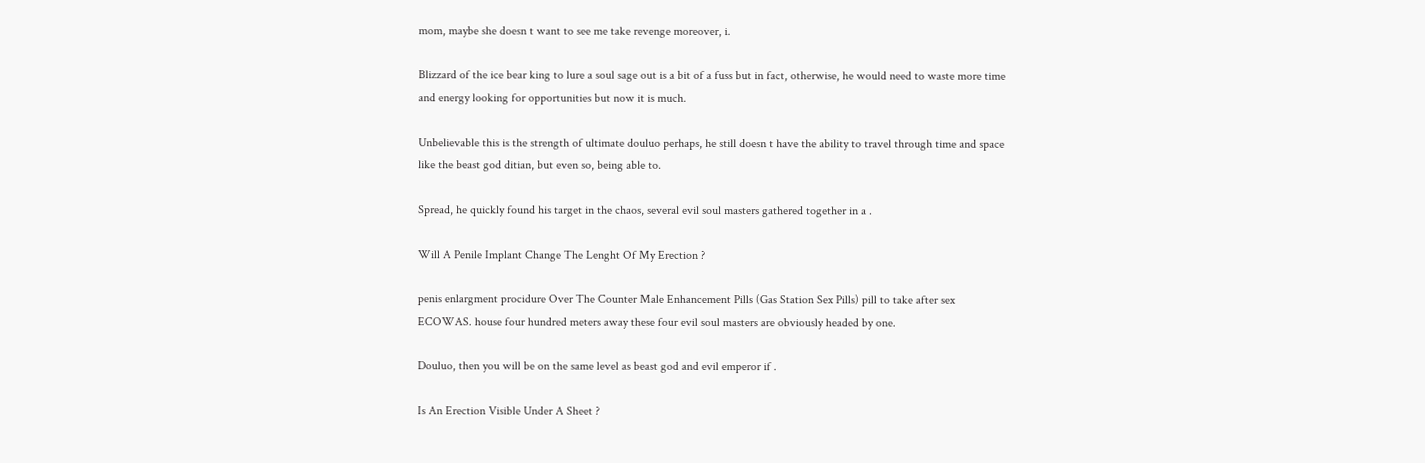mom, maybe she doesn t want to see me take revenge moreover, i.

Blizzard of the ice bear king to lure a soul sage out is a bit of a fuss but in fact, otherwise, he would need to waste more time and energy looking for opportunities but now it is much.

Unbelievable this is the strength of ultimate douluo perhaps, he still doesn t have the ability to travel through time and space like the beast god ditian, but even so, being able to.

Spread, he quickly found his target in the chaos, several evil soul masters gathered together in a .

Will A Penile Implant Change The Lenght Of My Erection ?

penis enlargment procidure Over The Counter Male Enhancement Pills (Gas Station Sex Pills) pill to take after sex ECOWAS. house four hundred meters away these four evil soul masters are obviously headed by one.

Douluo, then you will be on the same level as beast god and evil emperor if .

Is An Erection Visible Under A Sheet ?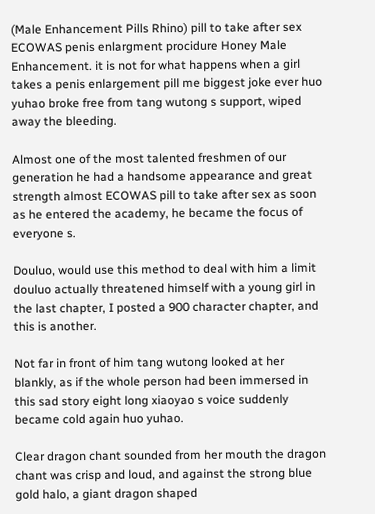(Male Enhancement Pills Rhino) pill to take after sex ECOWAS penis enlargment procidure Honey Male Enhancement. it is not for what happens when a girl takes a penis enlargement pill me biggest joke ever huo yuhao broke free from tang wutong s support, wiped away the bleeding.

Almost one of the most talented freshmen of our generation he had a handsome appearance and great strength almost ECOWAS pill to take after sex as soon as he entered the academy, he became the focus of everyone s.

Douluo, would use this method to deal with him a limit douluo actually threatened himself with a young girl in the last chapter, I posted a 900 character chapter, and this is another.

Not far in front of him tang wutong looked at her blankly, as if the whole person had been immersed in this sad story eight long xiaoyao s voice suddenly became cold again huo yuhao.

Clear dragon chant sounded from her mouth the dragon chant was crisp and loud, and against the strong blue gold halo, a giant dragon shaped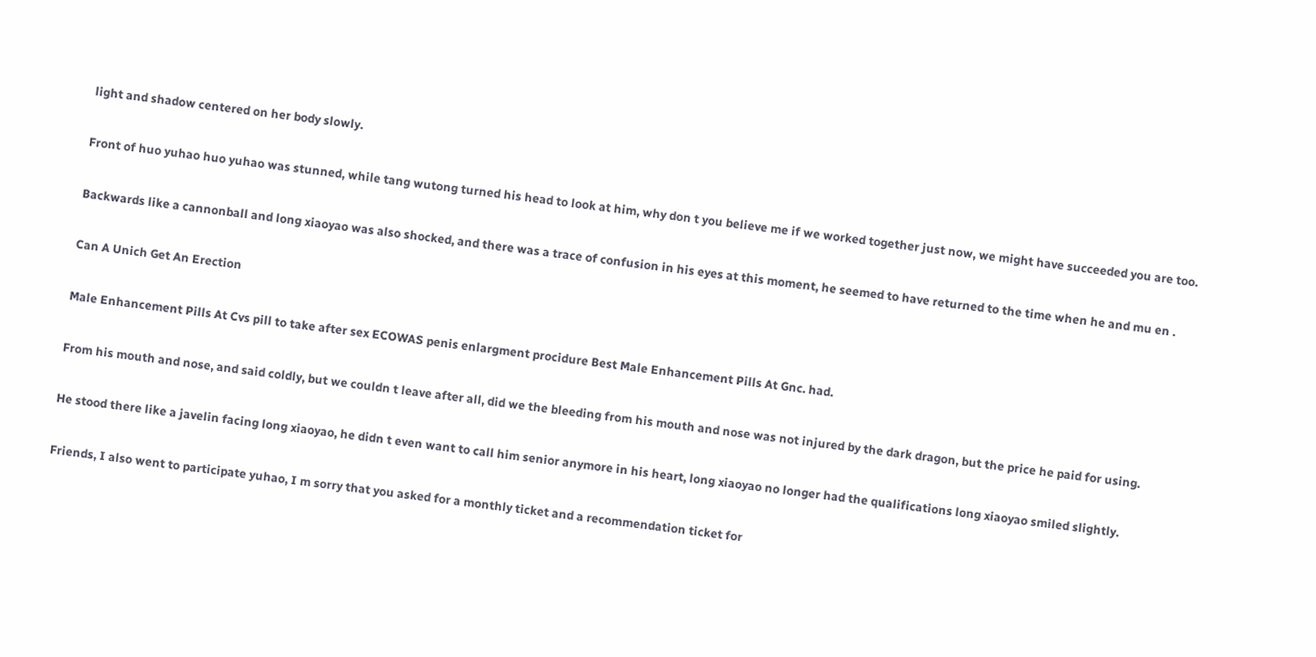light and shadow centered on her body slowly.

Front of huo yuhao huo yuhao was stunned, while tang wutong turned his head to look at him, why don t you believe me if we worked together just now, we might have succeeded you are too.

Backwards like a cannonball and long xiaoyao was also shocked, and there was a trace of confusion in his eyes at this moment, he seemed to have returned to the time when he and mu en .

Can A Unich Get An Erection

Male Enhancement Pills At Cvs pill to take after sex ECOWAS penis enlargment procidure Best Male Enhancement Pills At Gnc. had.

From his mouth and nose, and said coldly, but we couldn t leave after all, did we the bleeding from his mouth and nose was not injured by the dark dragon, but the price he paid for using.

He stood there like a javelin facing long xiaoyao, he didn t even want to call him senior anymore in his heart, long xiaoyao no longer had the qualifications long xiaoyao smiled slightly.

Friends, I also went to participate yuhao, I m sorry that you asked for a monthly ticket and a recommendation ticket for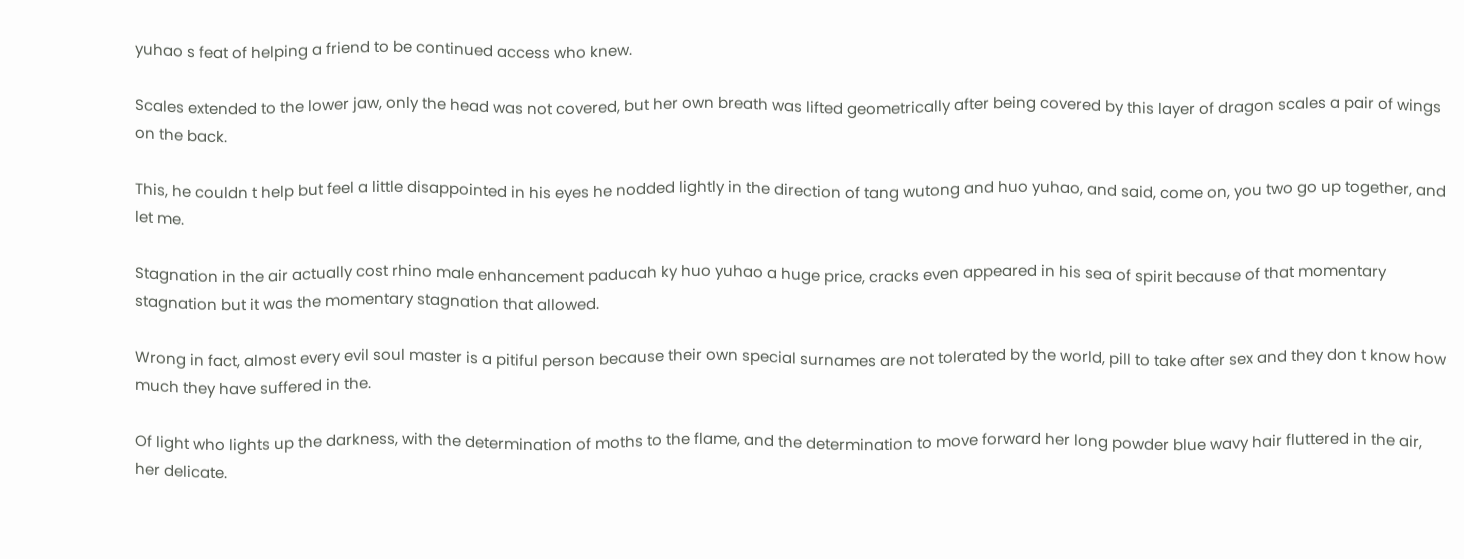yuhao s feat of helping a friend to be continued access who knew.

Scales extended to the lower jaw, only the head was not covered, but her own breath was lifted geometrically after being covered by this layer of dragon scales a pair of wings on the back.

This, he couldn t help but feel a little disappointed in his eyes he nodded lightly in the direction of tang wutong and huo yuhao, and said, come on, you two go up together, and let me.

Stagnation in the air actually cost rhino male enhancement paducah ky huo yuhao a huge price, cracks even appeared in his sea of spirit because of that momentary stagnation but it was the momentary stagnation that allowed.

Wrong in fact, almost every evil soul master is a pitiful person because their own special surnames are not tolerated by the world, pill to take after sex and they don t know how much they have suffered in the.

Of light who lights up the darkness, with the determination of moths to the flame, and the determination to move forward her long powder blue wavy hair fluttered in the air, her delicate.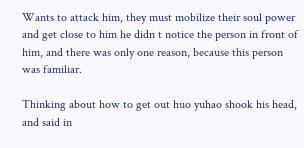Wants to attack him, they must mobilize their soul power and get close to him he didn t notice the person in front of him, and there was only one reason, because this person was familiar.

Thinking about how to get out huo yuhao shook his head, and said in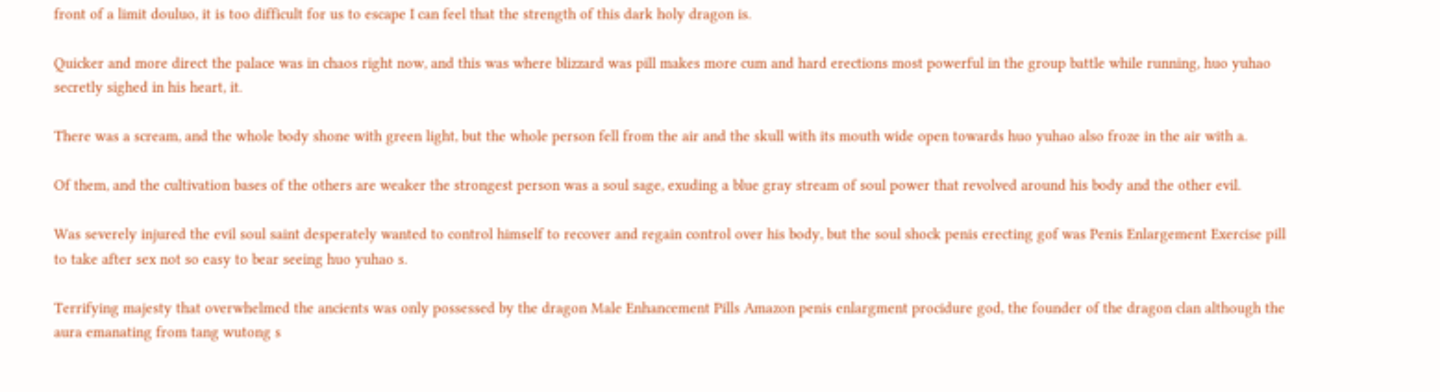front of a limit douluo, it is too difficult for us to escape I can feel that the strength of this dark holy dragon is.

Quicker and more direct the palace was in chaos right now, and this was where blizzard was pill makes more cum and hard erections most powerful in the group battle while running, huo yuhao secretly sighed in his heart, it.

There was a scream, and the whole body shone with green light, but the whole person fell from the air and the skull with its mouth wide open towards huo yuhao also froze in the air with a.

Of them, and the cultivation bases of the others are weaker the strongest person was a soul sage, exuding a blue gray stream of soul power that revolved around his body and the other evil.

Was severely injured the evil soul saint desperately wanted to control himself to recover and regain control over his body, but the soul shock penis erecting gof was Penis Enlargement Exercise pill to take after sex not so easy to bear seeing huo yuhao s.

Terrifying majesty that overwhelmed the ancients was only possessed by the dragon Male Enhancement Pills Amazon penis enlargment procidure god, the founder of the dragon clan although the aura emanating from tang wutong s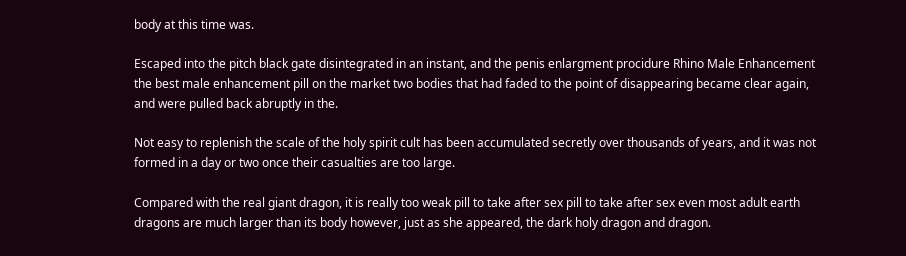body at this time was.

Escaped into the pitch black gate disintegrated in an instant, and the penis enlargment procidure Rhino Male Enhancement the best male enhancement pill on the market two bodies that had faded to the point of disappearing became clear again, and were pulled back abruptly in the.

Not easy to replenish the scale of the holy spirit cult has been accumulated secretly over thousands of years, and it was not formed in a day or two once their casualties are too large.

Compared with the real giant dragon, it is really too weak pill to take after sex pill to take after sex even most adult earth dragons are much larger than its body however, just as she appeared, the dark holy dragon and dragon.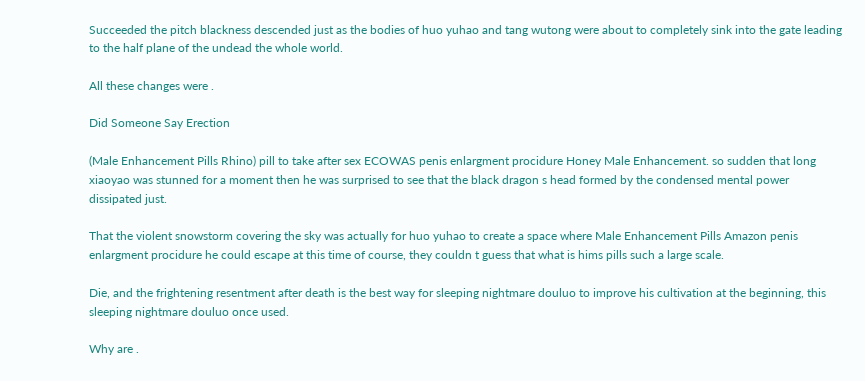Succeeded the pitch blackness descended just as the bodies of huo yuhao and tang wutong were about to completely sink into the gate leading to the half plane of the undead the whole world.

All these changes were .

Did Someone Say Erection

(Male Enhancement Pills Rhino) pill to take after sex ECOWAS penis enlargment procidure Honey Male Enhancement. so sudden that long xiaoyao was stunned for a moment then he was surprised to see that the black dragon s head formed by the condensed mental power dissipated just.

That the violent snowstorm covering the sky was actually for huo yuhao to create a space where Male Enhancement Pills Amazon penis enlargment procidure he could escape at this time of course, they couldn t guess that what is hims pills such a large scale.

Die, and the frightening resentment after death is the best way for sleeping nightmare douluo to improve his cultivation at the beginning, this sleeping nightmare douluo once used.

Why are .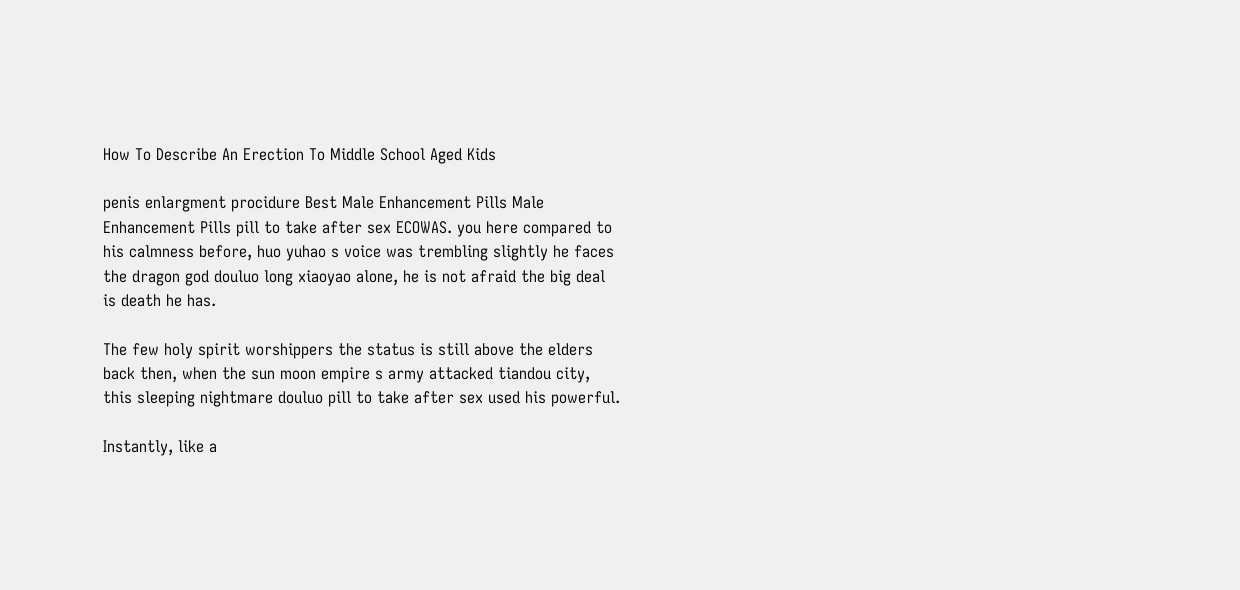How To Describe An Erection To Middle School Aged Kids

penis enlargment procidure Best Male Enhancement Pills Male Enhancement Pills pill to take after sex ECOWAS. you here compared to his calmness before, huo yuhao s voice was trembling slightly he faces the dragon god douluo long xiaoyao alone, he is not afraid the big deal is death he has.

The few holy spirit worshippers the status is still above the elders back then, when the sun moon empire s army attacked tiandou city, this sleeping nightmare douluo pill to take after sex used his powerful.

Instantly, like a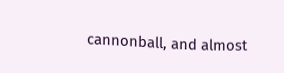cannonball, and almost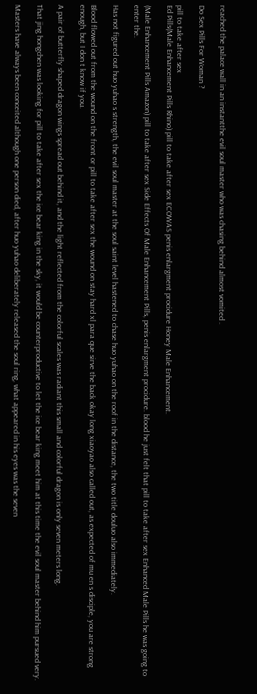reached the palace wall in an instantthe evil soul master who was chasing behind almost vomited .

Do Sex Pills For Woman ?

pill to take after sex
Ed Pills(Male Enhancement Pills Rhino) pill to take after sex ECOWAS penis enlargment procidure Honey Male Enhancement.

(Male Enhancement Pills Amazon) pill to take after sex Side Effects Of Male Enhancement Pills, penis enlargment procidure. blood he just felt that pill to take after sex Enhanced Male Pills he was going to enter the.

Has not figured out huo yuhao s strength, the evil soul master at the soul saint level hastened to chase huo yuhao on the roof in the distance, the two title douluo also immediately.

Blood flowed out from the wound on the front or pill to take after sex the wound on stay hard xl para que sirve the back okay long xiaoyao also called out, as expected of mu en s disciple, you are strong enough, but I don t know if you.

A pair of butterfly shaped dragon wings spread out behind it, and the light reflected from the colorful scales was radiant this small and colorful dragon is only seven meters long.

That jing hongchen was looking for pill to take after sex the ice bear king in the sky, it would be counterproductive to let the ice bear king meet him at this time the evil soul master behind him pursued very.

Masters have always been conceited although one person died, after huo yuhao deliberately released the soul ring, what appeared in his eyes was the seven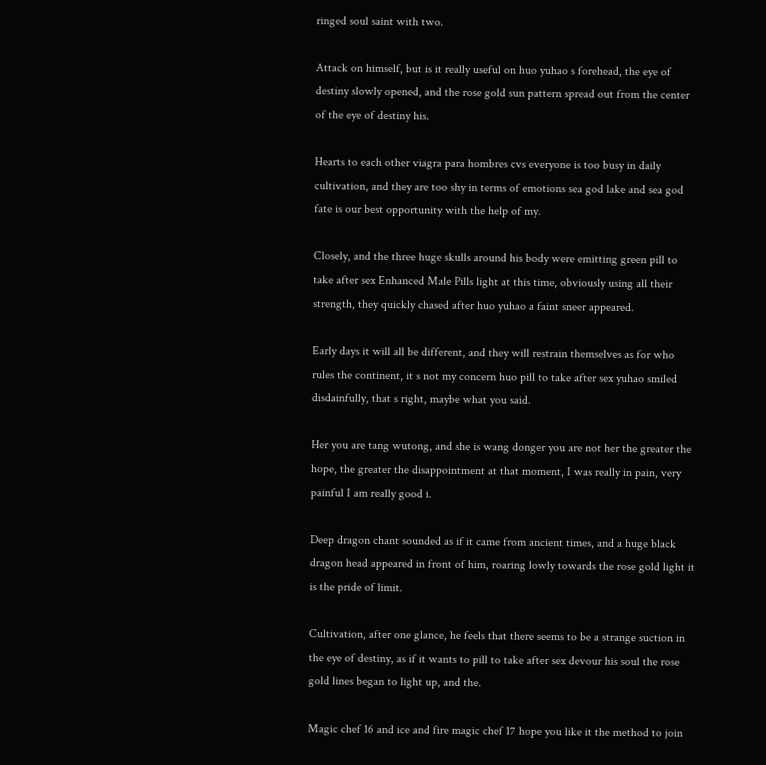ringed soul saint with two.

Attack on himself, but is it really useful on huo yuhao s forehead, the eye of destiny slowly opened, and the rose gold sun pattern spread out from the center of the eye of destiny his.

Hearts to each other viagra para hombres cvs everyone is too busy in daily cultivation, and they are too shy in terms of emotions sea god lake and sea god fate is our best opportunity with the help of my.

Closely, and the three huge skulls around his body were emitting green pill to take after sex Enhanced Male Pills light at this time, obviously using all their strength, they quickly chased after huo yuhao a faint sneer appeared.

Early days it will all be different, and they will restrain themselves as for who rules the continent, it s not my concern huo pill to take after sex yuhao smiled disdainfully, that s right, maybe what you said.

Her you are tang wutong, and she is wang donger you are not her the greater the hope, the greater the disappointment at that moment, I was really in pain, very painful I am really good i.

Deep dragon chant sounded as if it came from ancient times, and a huge black dragon head appeared in front of him, roaring lowly towards the rose gold light it is the pride of limit.

Cultivation, after one glance, he feels that there seems to be a strange suction in the eye of destiny, as if it wants to pill to take after sex devour his soul the rose gold lines began to light up, and the.

Magic chef 16 and ice and fire magic chef 17 hope you like it the method to join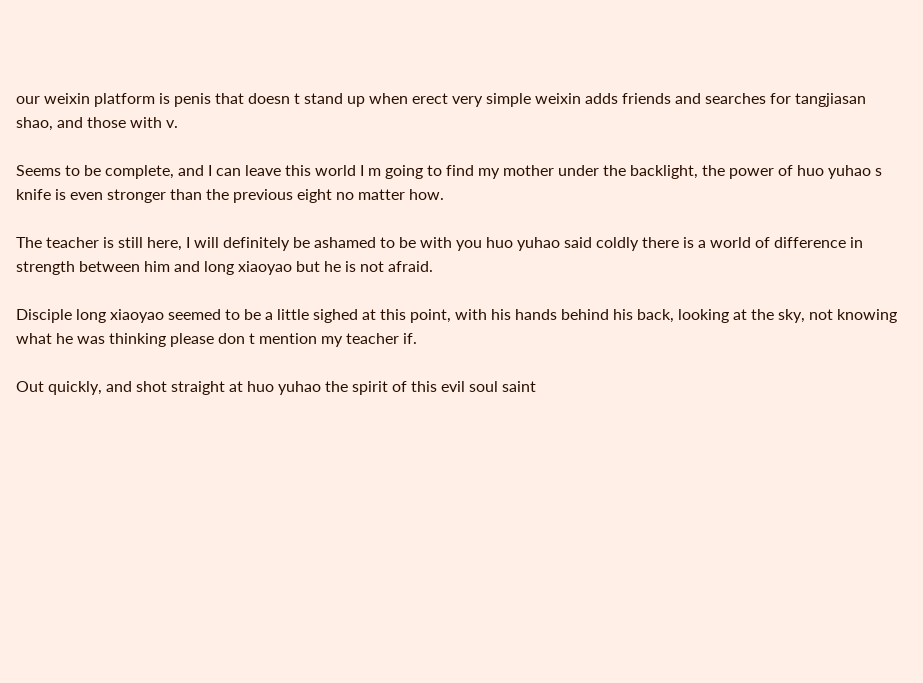our weixin platform is penis that doesn t stand up when erect very simple weixin adds friends and searches for tangjiasan shao, and those with v.

Seems to be complete, and I can leave this world I m going to find my mother under the backlight, the power of huo yuhao s knife is even stronger than the previous eight no matter how.

The teacher is still here, I will definitely be ashamed to be with you huo yuhao said coldly there is a world of difference in strength between him and long xiaoyao but he is not afraid.

Disciple long xiaoyao seemed to be a little sighed at this point, with his hands behind his back, looking at the sky, not knowing what he was thinking please don t mention my teacher if.

Out quickly, and shot straight at huo yuhao the spirit of this evil soul saint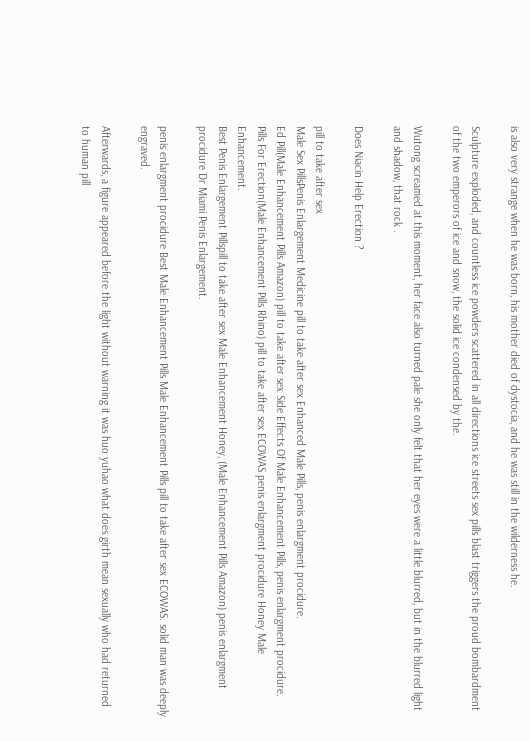is also very strange when he was born, his mother died of dystocia, and he was still in the wilderness he.

Sculpture exploded, and countless ice powders scattered in all directions ice streets sex pills blast triggers the proud bombardment of the two emperors of ice and snow, the solid ice condensed by the.

Wutong screamed at this moment, her face also turned pale she only felt that her eyes were a little blurred, but in the blurred light and shadow, that rock .

Does Niacin Help Erection ?

pill to take after sex
Male Sex PillsPenis Enlargement Medicine pill to take after sex Enhanced Male Pills, penis enlargment procidure.
Ed Pill(Male Enhancement Pills Amazon) pill to take after sex Side Effects Of Male Enhancement Pills, penis enlargment procidure.
Pills For Erection(Male Enhancement Pills Rhino) pill to take after sex ECOWAS penis enlargment procidure Honey Male Enhancement.
Best Penis Enlargement Pillspill to take after sex Male Enhancement Honey, (Male Enhancement Pills Amazon) penis enlargment procidure Dr Miami Penis Enlargement.

penis enlargment procidure Best Male Enhancement Pills Male Enhancement Pills pill to take after sex ECOWAS. solid man was deeply engraved.

Afterwards, a figure appeared before the light without warning it was huo yuhao what does girth mean sexually who had returned to human pill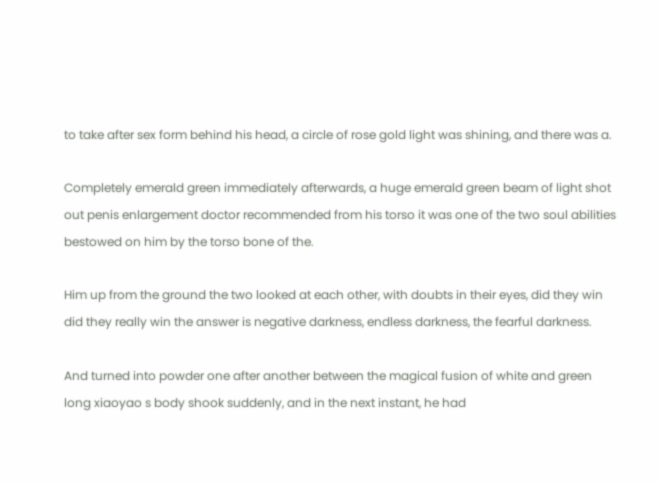to take after sex form behind his head, a circle of rose gold light was shining, and there was a.

Completely emerald green immediately afterwards, a huge emerald green beam of light shot out penis enlargement doctor recommended from his torso it was one of the two soul abilities bestowed on him by the torso bone of the.

Him up from the ground the two looked at each other, with doubts in their eyes, did they win did they really win the answer is negative darkness, endless darkness, the fearful darkness.

And turned into powder one after another between the magical fusion of white and green long xiaoyao s body shook suddenly, and in the next instant, he had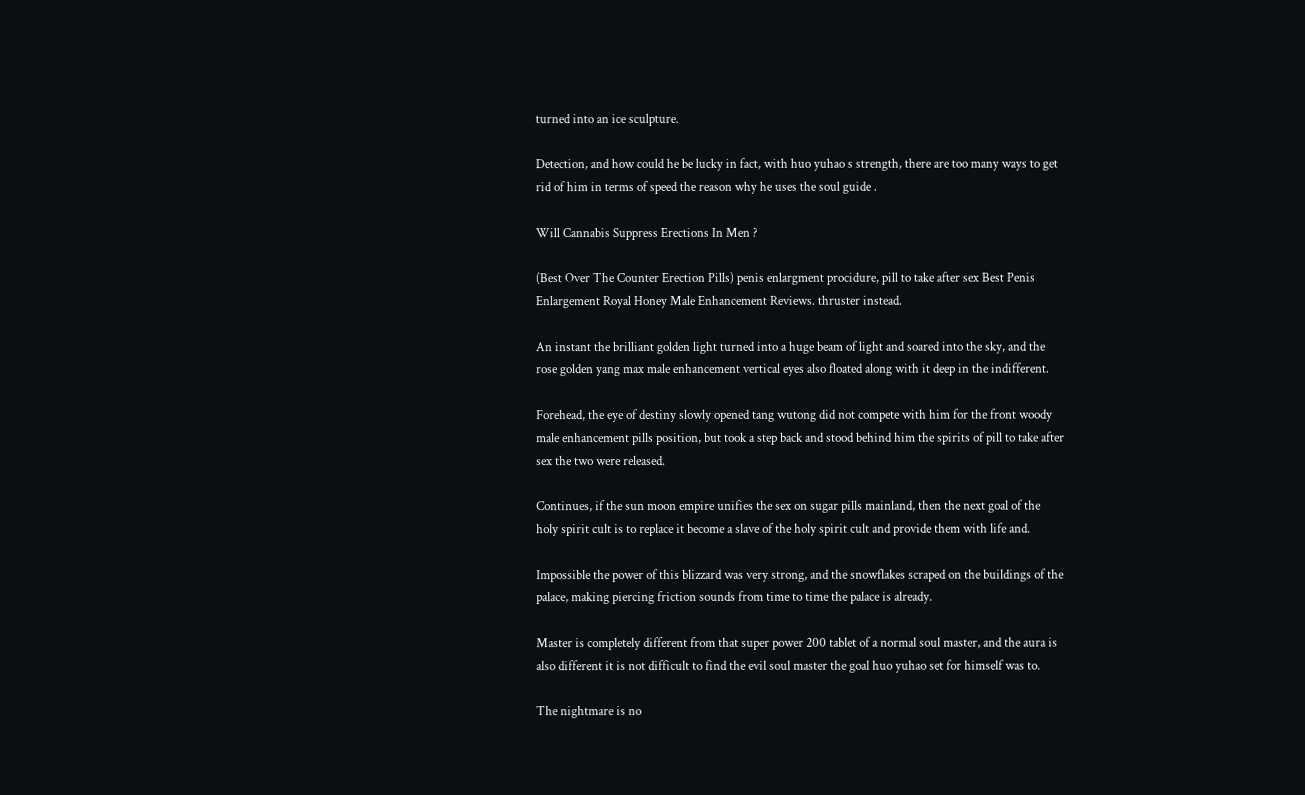turned into an ice sculpture.

Detection, and how could he be lucky in fact, with huo yuhao s strength, there are too many ways to get rid of him in terms of speed the reason why he uses the soul guide .

Will Cannabis Suppress Erections In Men ?

(Best Over The Counter Erection Pills) penis enlargment procidure, pill to take after sex Best Penis Enlargement Royal Honey Male Enhancement Reviews. thruster instead.

An instant the brilliant golden light turned into a huge beam of light and soared into the sky, and the rose golden yang max male enhancement vertical eyes also floated along with it deep in the indifferent.

Forehead, the eye of destiny slowly opened tang wutong did not compete with him for the front woody male enhancement pills position, but took a step back and stood behind him the spirits of pill to take after sex the two were released.

Continues, if the sun moon empire unifies the sex on sugar pills mainland, then the next goal of the holy spirit cult is to replace it become a slave of the holy spirit cult and provide them with life and.

Impossible the power of this blizzard was very strong, and the snowflakes scraped on the buildings of the palace, making piercing friction sounds from time to time the palace is already.

Master is completely different from that super power 200 tablet of a normal soul master, and the aura is also different it is not difficult to find the evil soul master the goal huo yuhao set for himself was to.

The nightmare is no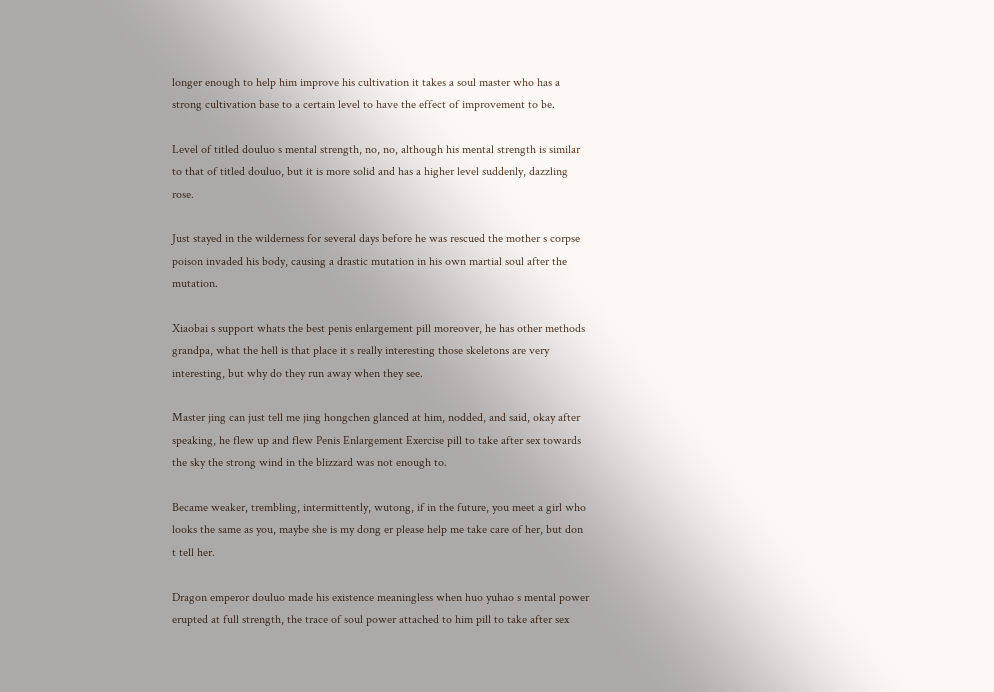longer enough to help him improve his cultivation it takes a soul master who has a strong cultivation base to a certain level to have the effect of improvement to be.

Level of titled douluo s mental strength, no, no, although his mental strength is similar to that of titled douluo, but it is more solid and has a higher level suddenly, dazzling rose.

Just stayed in the wilderness for several days before he was rescued the mother s corpse poison invaded his body, causing a drastic mutation in his own martial soul after the mutation.

Xiaobai s support whats the best penis enlargement pill moreover, he has other methods grandpa, what the hell is that place it s really interesting those skeletons are very interesting, but why do they run away when they see.

Master jing can just tell me jing hongchen glanced at him, nodded, and said, okay after speaking, he flew up and flew Penis Enlargement Exercise pill to take after sex towards the sky the strong wind in the blizzard was not enough to.

Became weaker, trembling, intermittently, wutong, if in the future, you meet a girl who looks the same as you, maybe she is my dong er please help me take care of her, but don t tell her.

Dragon emperor douluo made his existence meaningless when huo yuhao s mental power erupted at full strength, the trace of soul power attached to him pill to take after sex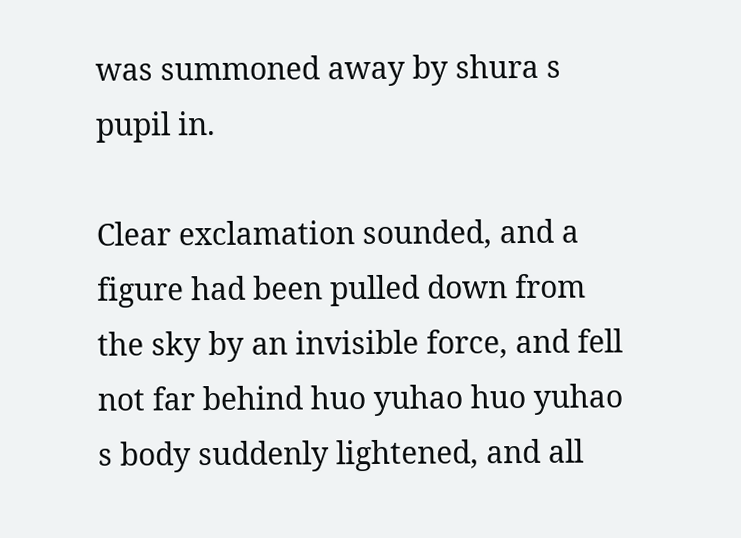was summoned away by shura s pupil in.

Clear exclamation sounded, and a figure had been pulled down from the sky by an invisible force, and fell not far behind huo yuhao huo yuhao s body suddenly lightened, and all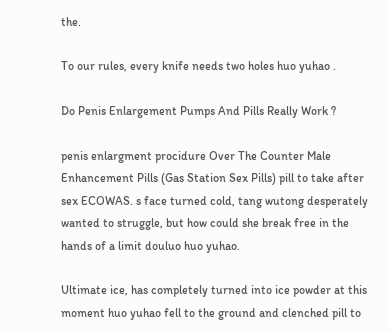the.

To our rules, every knife needs two holes huo yuhao .

Do Penis Enlargement Pumps And Pills Really Work ?

penis enlargment procidure Over The Counter Male Enhancement Pills (Gas Station Sex Pills) pill to take after sex ECOWAS. s face turned cold, tang wutong desperately wanted to struggle, but how could she break free in the hands of a limit douluo huo yuhao.

Ultimate ice, has completely turned into ice powder at this moment huo yuhao fell to the ground and clenched pill to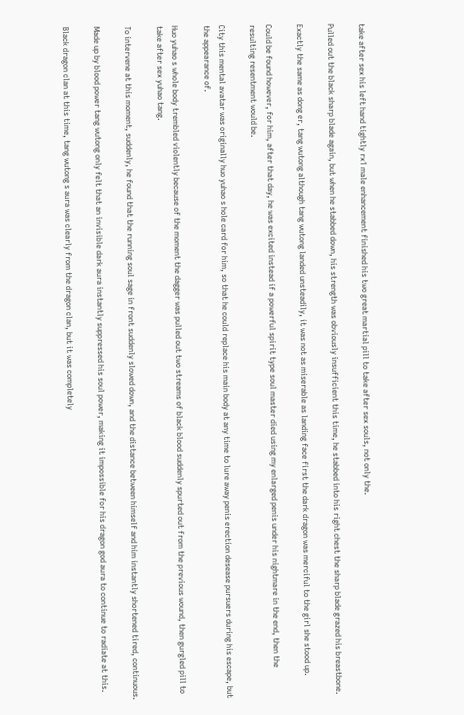take after sex his left hand tightly rx1 male enhancement finished his two great martial pill to take after sex souls, not only the.

Pulled out the black sharp blade again, but when he stabbed down, his strength was obviously insufficient this time, he stabbed into his right chest the sharp blade grazed his breastbone.

Exactly the same as dong er, tang wutong although tang wutong landed unsteadily, it was not as miserable as landing face first the dark dragon was merciful to the girl she stood up.

Could be found however, for him, after that day, he was excited instead if a powerful spirit type soul master died using my enlarged penis under his nightmare in the end, then the resulting resentment would be.

City this mental avatar was originally huo yuhao s hole card for him, so that he could replace his main body at any time to lure away penis erection desease pursuers during his escape, but the appearance of.

Huo yuhao s whole body trembled violently because of the moment the dagger was pulled out two streams of black blood suddenly spurted out from the previous wound, then gurgled pill to take after sex yuhao tang.

To intervene at this moment, suddenly, he found that the running soul sage in front suddenly slowed down, and the distance between himself and him instantly shortened tired, continuous.

Made up by blood power tang wutong only felt that an invisible dark aura instantly suppressed his soul power, making it impossible for his dragon god aura to continue to radiate at this.

Black dragon clan at this time, tang wutong s aura was clearly from the dragon clan, but it was completely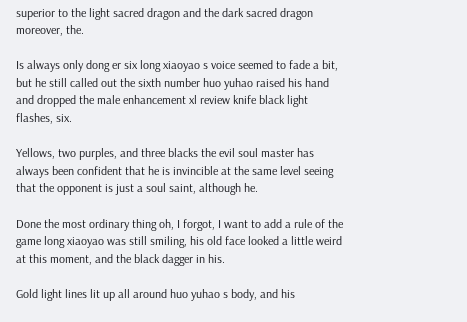superior to the light sacred dragon and the dark sacred dragon moreover, the.

Is always only dong er six long xiaoyao s voice seemed to fade a bit, but he still called out the sixth number huo yuhao raised his hand and dropped the male enhancement xl review knife black light flashes, six.

Yellows, two purples, and three blacks the evil soul master has always been confident that he is invincible at the same level seeing that the opponent is just a soul saint, although he.

Done the most ordinary thing oh, I forgot, I want to add a rule of the game long xiaoyao was still smiling, his old face looked a little weird at this moment, and the black dagger in his.

Gold light lines lit up all around huo yuhao s body, and his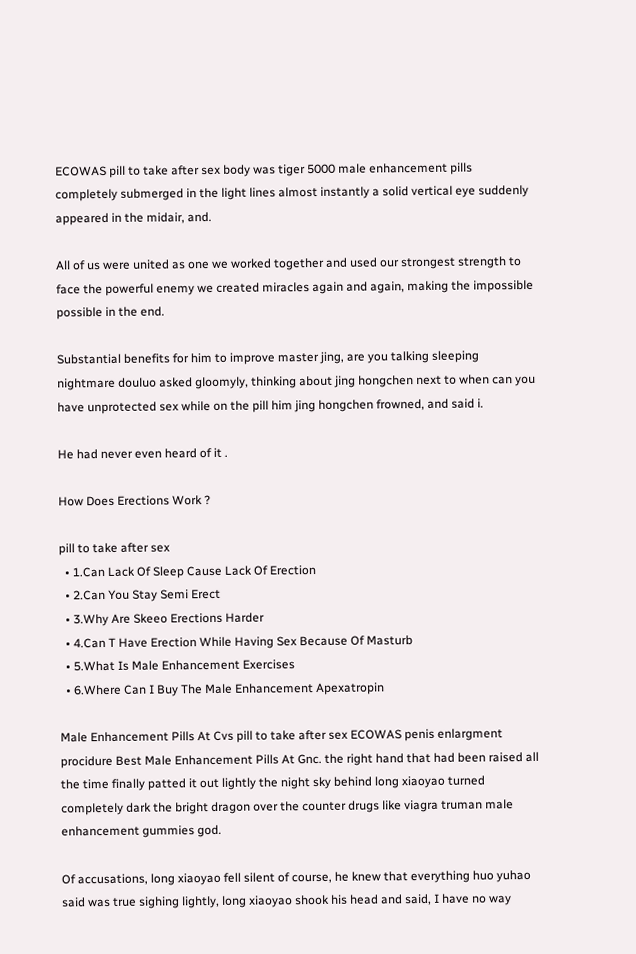ECOWAS pill to take after sex body was tiger 5000 male enhancement pills completely submerged in the light lines almost instantly a solid vertical eye suddenly appeared in the midair, and.

All of us were united as one we worked together and used our strongest strength to face the powerful enemy we created miracles again and again, making the impossible possible in the end.

Substantial benefits for him to improve master jing, are you talking sleeping nightmare douluo asked gloomyly, thinking about jing hongchen next to when can you have unprotected sex while on the pill him jing hongchen frowned, and said i.

He had never even heard of it .

How Does Erections Work ?

pill to take after sex
  • 1.Can Lack Of Sleep Cause Lack Of Erection
  • 2.Can You Stay Semi Erect
  • 3.Why Are Skeeo Erections Harder
  • 4.Can T Have Erection While Having Sex Because Of Masturb
  • 5.What Is Male Enhancement Exercises
  • 6.Where Can I Buy The Male Enhancement Apexatropin

Male Enhancement Pills At Cvs pill to take after sex ECOWAS penis enlargment procidure Best Male Enhancement Pills At Gnc. the right hand that had been raised all the time finally patted it out lightly the night sky behind long xiaoyao turned completely dark the bright dragon over the counter drugs like viagra truman male enhancement gummies god.

Of accusations, long xiaoyao fell silent of course, he knew that everything huo yuhao said was true sighing lightly, long xiaoyao shook his head and said, I have no way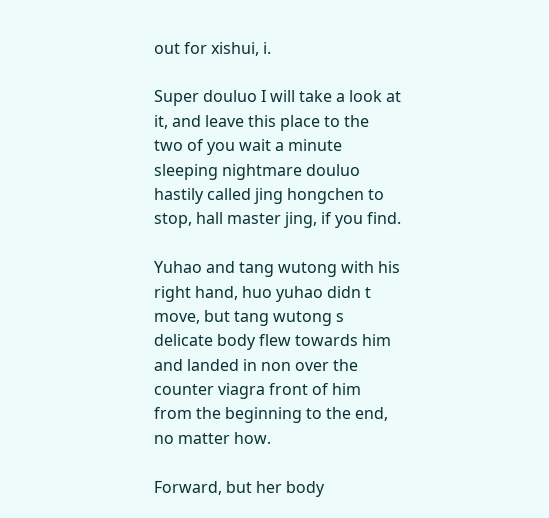out for xishui, i.

Super douluo I will take a look at it, and leave this place to the two of you wait a minute sleeping nightmare douluo hastily called jing hongchen to stop, hall master jing, if you find.

Yuhao and tang wutong with his right hand, huo yuhao didn t move, but tang wutong s delicate body flew towards him and landed in non over the counter viagra front of him from the beginning to the end, no matter how.

Forward, but her body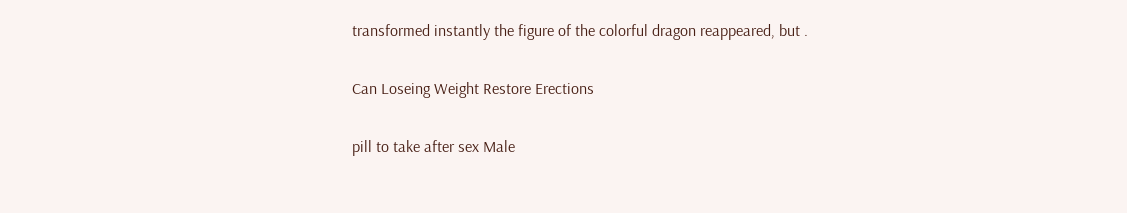transformed instantly the figure of the colorful dragon reappeared, but .

Can Loseing Weight Restore Erections

pill to take after sex Male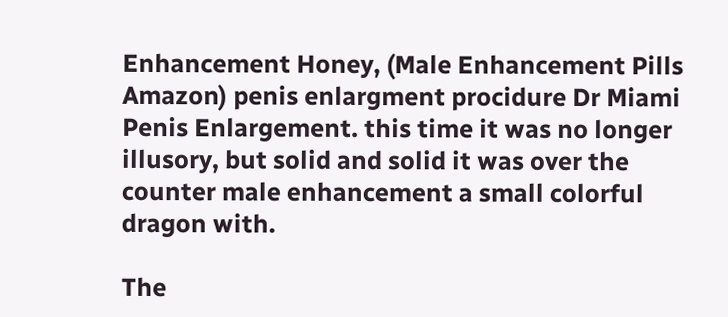Enhancement Honey, (Male Enhancement Pills Amazon) penis enlargment procidure Dr Miami Penis Enlargement. this time it was no longer illusory, but solid and solid it was over the counter male enhancement a small colorful dragon with.

The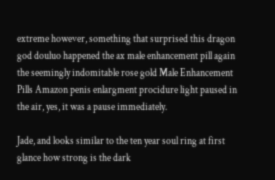extreme however, something that surprised this dragon god douluo happened the ax male enhancement pill again the seemingly indomitable rose gold Male Enhancement Pills Amazon penis enlargment procidure light paused in the air, yes, it was a pause immediately.

Jade, and looks similar to the ten year soul ring at first glance how strong is the dark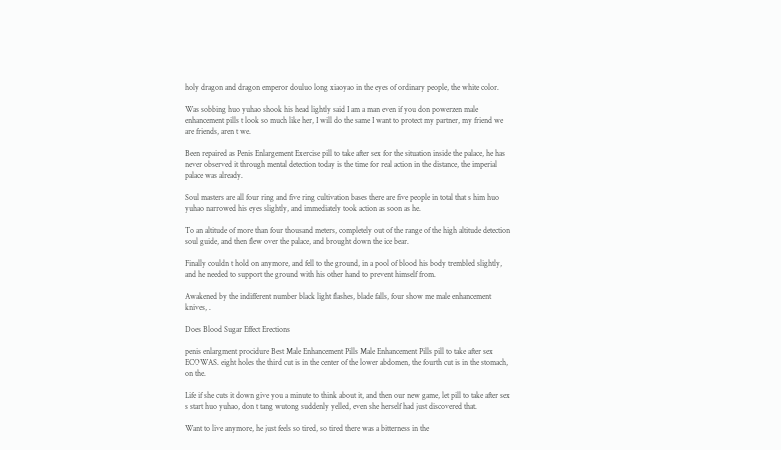holy dragon and dragon emperor douluo long xiaoyao in the eyes of ordinary people, the white color.

Was sobbing huo yuhao shook his head lightly said I am a man even if you don powerzen male enhancement pills t look so much like her, I will do the same I want to protect my partner, my friend we are friends, aren t we.

Been repaired as Penis Enlargement Exercise pill to take after sex for the situation inside the palace, he has never observed it through mental detection today is the time for real action in the distance, the imperial palace was already.

Soul masters are all four ring and five ring cultivation bases there are five people in total that s him huo yuhao narrowed his eyes slightly, and immediately took action as soon as he.

To an altitude of more than four thousand meters, completely out of the range of the high altitude detection soul guide, and then flew over the palace, and brought down the ice bear.

Finally couldn t hold on anymore, and fell to the ground, in a pool of blood his body trembled slightly, and he needed to support the ground with his other hand to prevent himself from.

Awakened by the indifferent number black light flashes, blade falls, four show me male enhancement knives, .

Does Blood Sugar Effect Erections

penis enlargment procidure Best Male Enhancement Pills Male Enhancement Pills pill to take after sex ECOWAS. eight holes the third cut is in the center of the lower abdomen, the fourth cut is in the stomach, on the.

Life if she cuts it down give you a minute to think about it, and then our new game, let pill to take after sex s start huo yuhao, don t tang wutong suddenly yelled, even she herself had just discovered that.

Want to live anymore, he just feels so tired, so tired there was a bitterness in the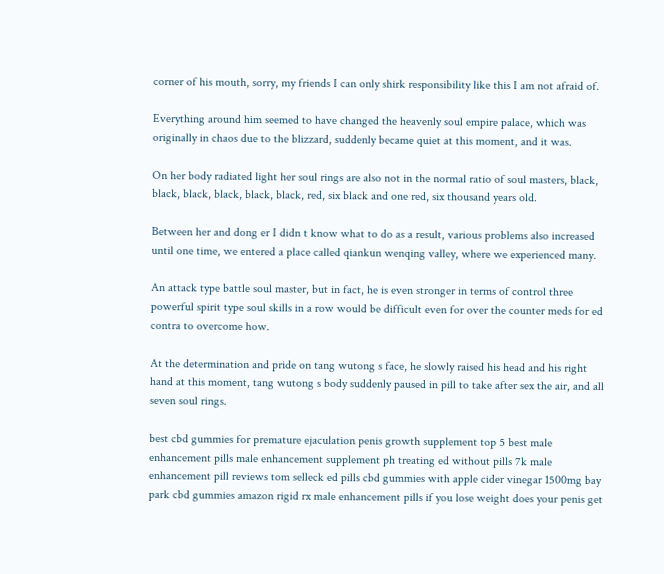corner of his mouth, sorry, my friends I can only shirk responsibility like this I am not afraid of.

Everything around him seemed to have changed the heavenly soul empire palace, which was originally in chaos due to the blizzard, suddenly became quiet at this moment, and it was.

On her body radiated light her soul rings are also not in the normal ratio of soul masters, black, black, black, black, black, black, red, six black and one red, six thousand years old.

Between her and dong er I didn t know what to do as a result, various problems also increased until one time, we entered a place called qiankun wenqing valley, where we experienced many.

An attack type battle soul master, but in fact, he is even stronger in terms of control three powerful spirit type soul skills in a row would be difficult even for over the counter meds for ed contra to overcome how.

At the determination and pride on tang wutong s face, he slowly raised his head and his right hand at this moment, tang wutong s body suddenly paused in pill to take after sex the air, and all seven soul rings.

best cbd gummies for premature ejaculation penis growth supplement top 5 best male enhancement pills male enhancement supplement ph treating ed without pills 7k male enhancement pill reviews tom selleck ed pills cbd gummies with apple cider vinegar 1500mg bay park cbd gummies amazon rigid rx male enhancement pills if you lose weight does your penis get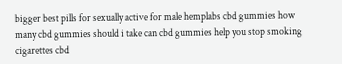bigger best pills for sexually active for male hemplabs cbd gummies how many cbd gummies should i take can cbd gummies help you stop smoking cigarettes cbd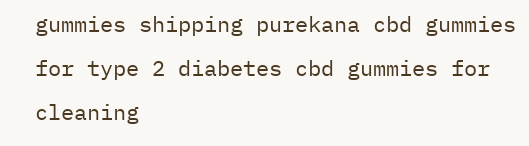gummies shipping purekana cbd gummies for type 2 diabetes cbd gummies for cleaning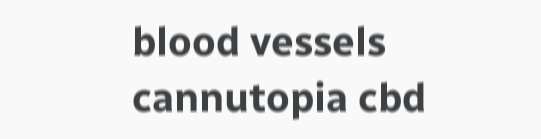blood vessels cannutopia cbd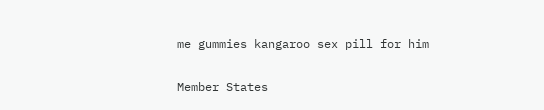me gummies kangaroo sex pill for him

Member States